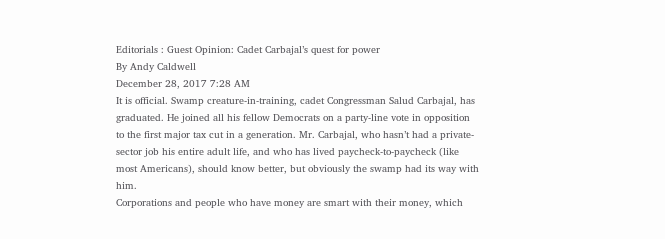Editorials : Guest Opinion: Cadet Carbajal’s quest for power
By Andy Caldwell
December 28, 2017 7:28 AM
It is official. Swamp creature-in-training, cadet Congressman Salud Carbajal, has graduated. He joined all his fellow Democrats on a party-line vote in opposition to the first major tax cut in a generation. Mr. Carbajal, who hasn’t had a private-sector job his entire adult life, and who has lived paycheck-to-paycheck (like most Americans), should know better, but obviously the swamp had its way with him.
Corporations and people who have money are smart with their money, which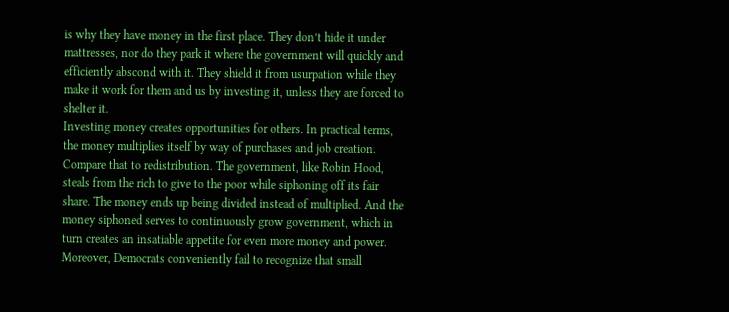is why they have money in the first place. They don’t hide it under mattresses, nor do they park it where the government will quickly and efficiently abscond with it. They shield it from usurpation while they make it work for them and us by investing it, unless they are forced to shelter it.
Investing money creates opportunities for others. In practical terms, the money multiplies itself by way of purchases and job creation. Compare that to redistribution. The government, like Robin Hood, steals from the rich to give to the poor while siphoning off its fair share. The money ends up being divided instead of multiplied. And the money siphoned serves to continuously grow government, which in turn creates an insatiable appetite for even more money and power. Moreover, Democrats conveniently fail to recognize that small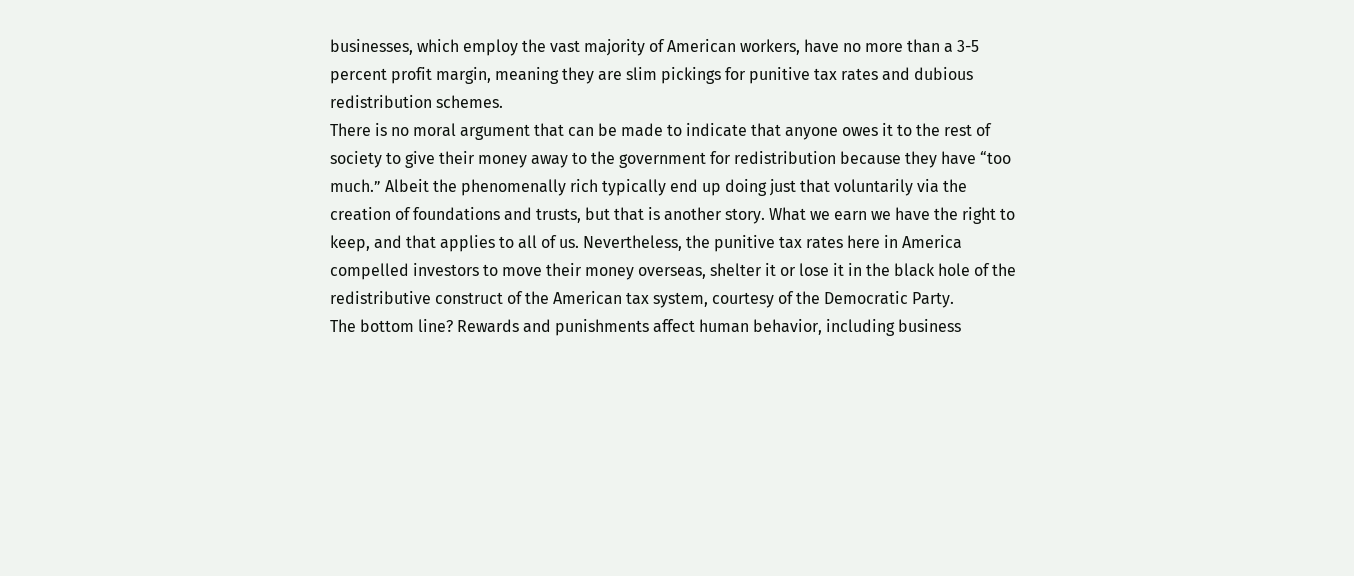businesses, which employ the vast majority of American workers, have no more than a 3-5 percent profit margin, meaning they are slim pickings for punitive tax rates and dubious redistribution schemes.
There is no moral argument that can be made to indicate that anyone owes it to the rest of society to give their money away to the government for redistribution because they have “too much.” Albeit the phenomenally rich typically end up doing just that voluntarily via the creation of foundations and trusts, but that is another story. What we earn we have the right to keep, and that applies to all of us. Nevertheless, the punitive tax rates here in America compelled investors to move their money overseas, shelter it or lose it in the black hole of the redistributive construct of the American tax system, courtesy of the Democratic Party.
The bottom line? Rewards and punishments affect human behavior, including business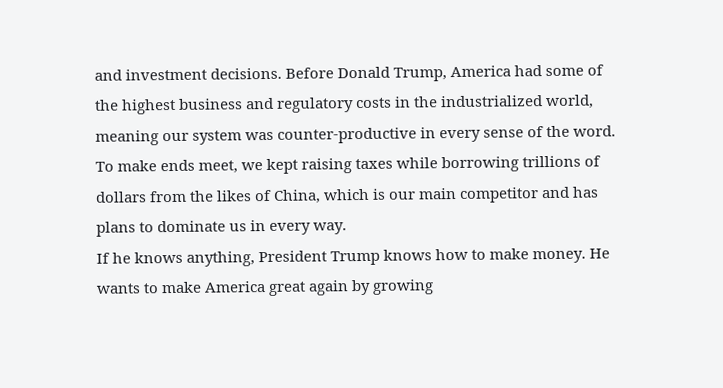and investment decisions. Before Donald Trump, America had some of the highest business and regulatory costs in the industrialized world, meaning our system was counter-productive in every sense of the word. To make ends meet, we kept raising taxes while borrowing trillions of dollars from the likes of China, which is our main competitor and has plans to dominate us in every way.
If he knows anything, President Trump knows how to make money. He wants to make America great again by growing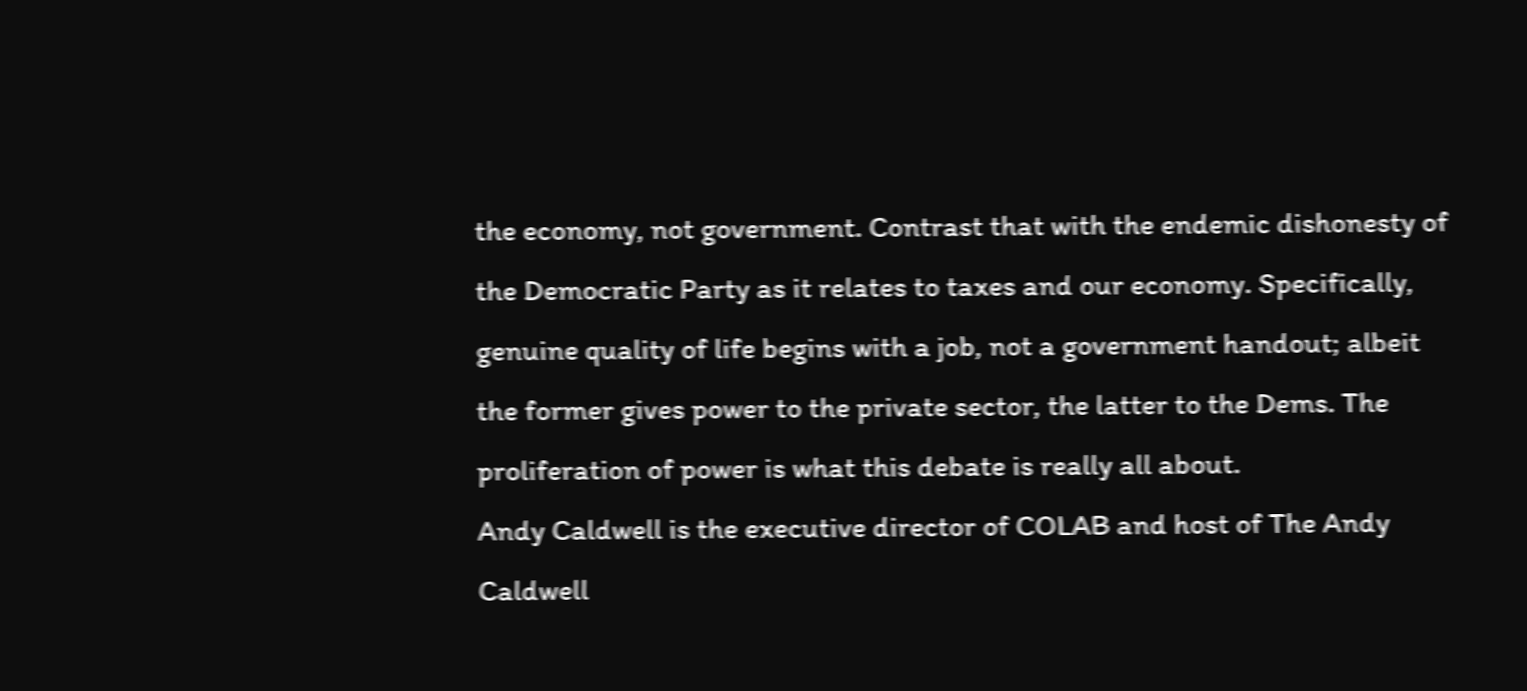the economy, not government. Contrast that with the endemic dishonesty of the Democratic Party as it relates to taxes and our economy. Specifically, genuine quality of life begins with a job, not a government handout; albeit the former gives power to the private sector, the latter to the Dems. The proliferation of power is what this debate is really all about.
Andy Caldwell is the executive director of COLAB and host of The Andy Caldwell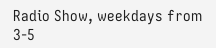Radio Show, weekdays from 3-5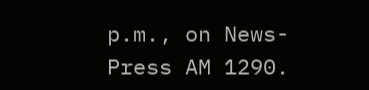p.m., on News-Press AM 1290.